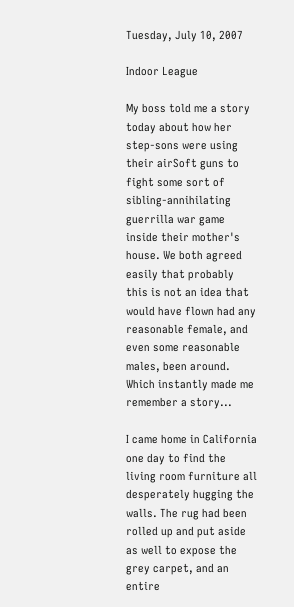Tuesday, July 10, 2007

Indoor League

My boss told me a story today about how her step-sons were using their airSoft guns to fight some sort of sibling-annihilating guerrilla war game inside their mother's house. We both agreed easily that probably this is not an idea that would have flown had any reasonable female, and even some reasonable males, been around. Which instantly made me remember a story...

I came home in California one day to find the living room furniture all desperately hugging the walls. The rug had been rolled up and put aside as well to expose the grey carpet, and an entire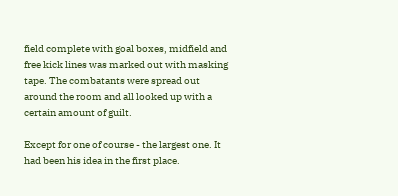field complete with goal boxes, midfield and free kick lines was marked out with masking tape. The combatants were spread out around the room and all looked up with a certain amount of guilt.

Except for one of course - the largest one. It had been his idea in the first place.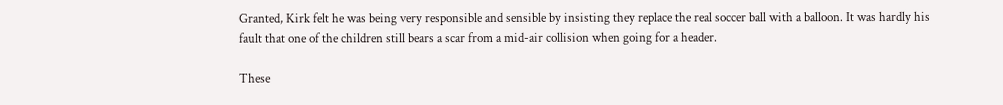Granted, Kirk felt he was being very responsible and sensible by insisting they replace the real soccer ball with a balloon. It was hardly his fault that one of the children still bears a scar from a mid-air collision when going for a header.

These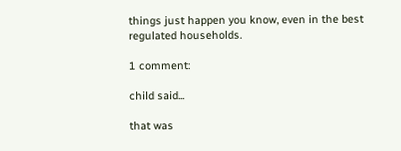things just happen you know, even in the best regulated households.

1 comment:

child said...

that was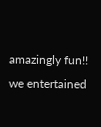amazingly fun!! we entertained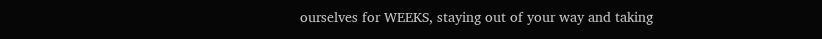ourselves for WEEKS, staying out of your way and taking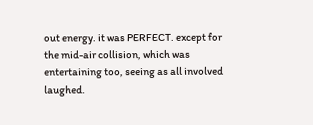out energy. it was PERFECT. except for the mid-air collision, which was entertaining too, seeing as all involved laughed.